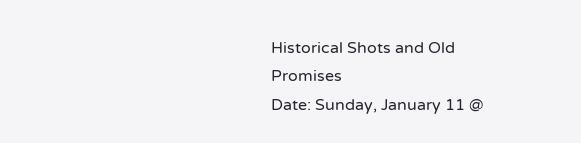Historical Shots and Old Promises
Date: Sunday, January 11 @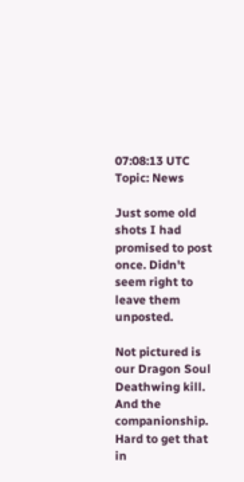07:08:13 UTC
Topic: News

Just some old shots I had promised to post once. Didn't seem right to leave them unposted.

Not pictured is our Dragon Soul Deathwing kill. And the companionship. Hard to get that in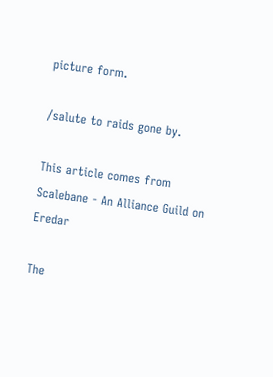picture form.

/salute to raids gone by.

This article comes from Scalebane - An Alliance Guild on Eredar

The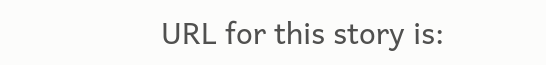URL for this story is: